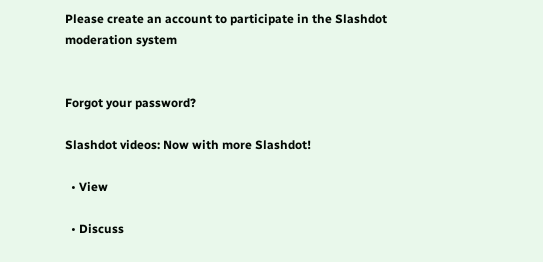Please create an account to participate in the Slashdot moderation system


Forgot your password?

Slashdot videos: Now with more Slashdot!

  • View

  • Discuss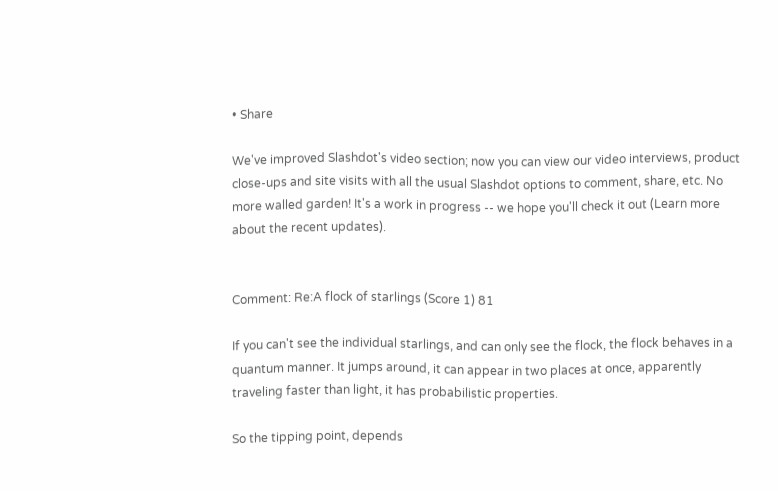• Share

We've improved Slashdot's video section; now you can view our video interviews, product close-ups and site visits with all the usual Slashdot options to comment, share, etc. No more walled garden! It's a work in progress -- we hope you'll check it out (Learn more about the recent updates).


Comment: Re:A flock of starlings (Score 1) 81

If you can't see the individual starlings, and can only see the flock, the flock behaves in a quantum manner. It jumps around, it can appear in two places at once, apparently traveling faster than light, it has probabilistic properties.

So the tipping point, depends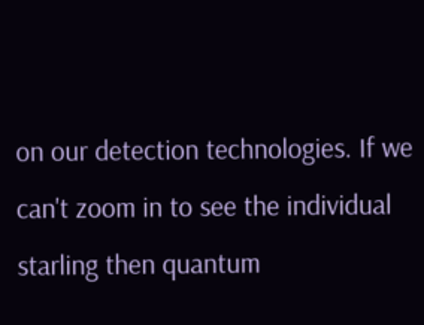on our detection technologies. If we can't zoom in to see the individual starling then quantum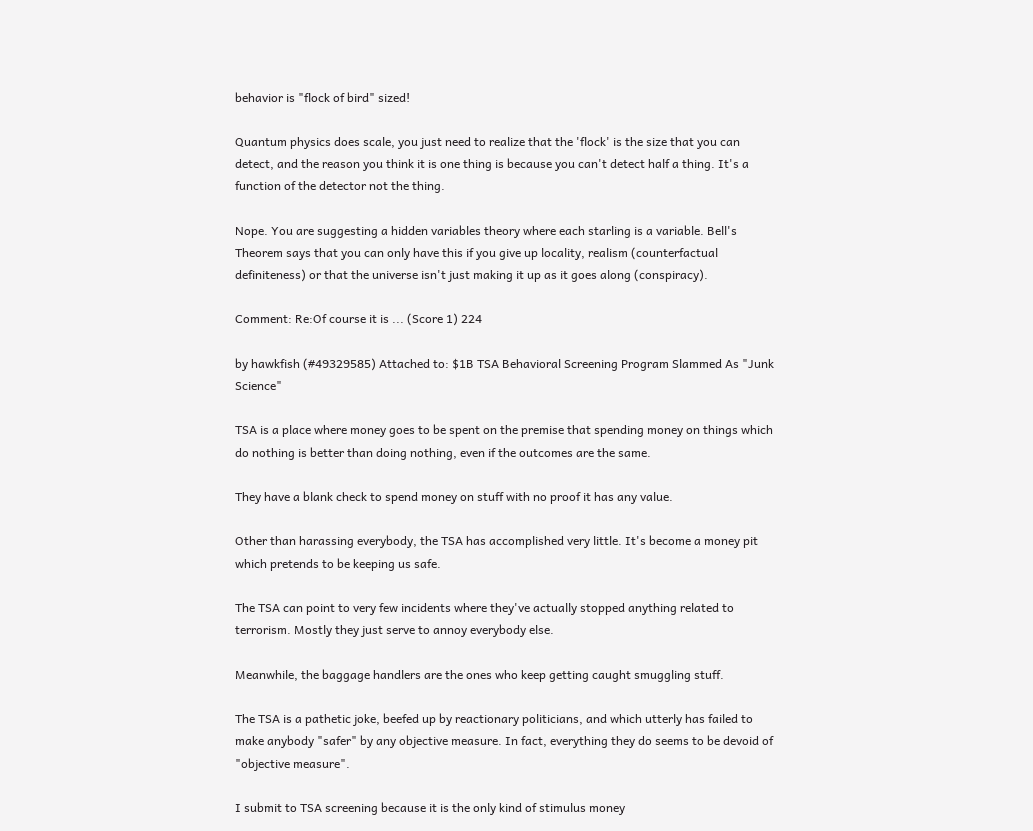behavior is "flock of bird" sized!

Quantum physics does scale, you just need to realize that the 'flock' is the size that you can detect, and the reason you think it is one thing is because you can't detect half a thing. It's a function of the detector not the thing.

Nope. You are suggesting a hidden variables theory where each starling is a variable. Bell's Theorem says that you can only have this if you give up locality, realism (counterfactual definiteness) or that the universe isn't just making it up as it goes along (conspiracy).

Comment: Re:Of course it is ... (Score 1) 224

by hawkfish (#49329585) Attached to: $1B TSA Behavioral Screening Program Slammed As "Junk Science"

TSA is a place where money goes to be spent on the premise that spending money on things which do nothing is better than doing nothing, even if the outcomes are the same.

They have a blank check to spend money on stuff with no proof it has any value.

Other than harassing everybody, the TSA has accomplished very little. It's become a money pit which pretends to be keeping us safe.

The TSA can point to very few incidents where they've actually stopped anything related to terrorism. Mostly they just serve to annoy everybody else.

Meanwhile, the baggage handlers are the ones who keep getting caught smuggling stuff.

The TSA is a pathetic joke, beefed up by reactionary politicians, and which utterly has failed to make anybody "safer" by any objective measure. In fact, everything they do seems to be devoid of "objective measure".

I submit to TSA screening because it is the only kind of stimulus money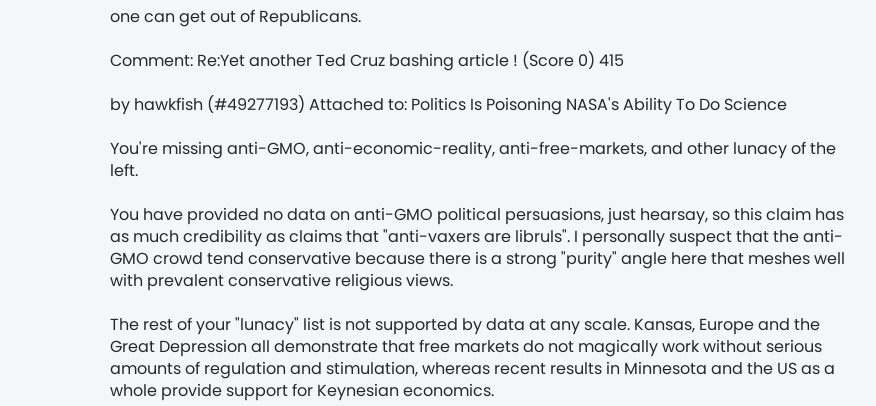one can get out of Republicans.

Comment: Re:Yet another Ted Cruz bashing article ! (Score 0) 415

by hawkfish (#49277193) Attached to: Politics Is Poisoning NASA's Ability To Do Science

You're missing anti-GMO, anti-economic-reality, anti-free-markets, and other lunacy of the left.

You have provided no data on anti-GMO political persuasions, just hearsay, so this claim has as much credibility as claims that "anti-vaxers are libruls". I personally suspect that the anti-GMO crowd tend conservative because there is a strong "purity" angle here that meshes well with prevalent conservative religious views.

The rest of your "lunacy" list is not supported by data at any scale. Kansas, Europe and the Great Depression all demonstrate that free markets do not magically work without serious amounts of regulation and stimulation, whereas recent results in Minnesota and the US as a whole provide support for Keynesian economics.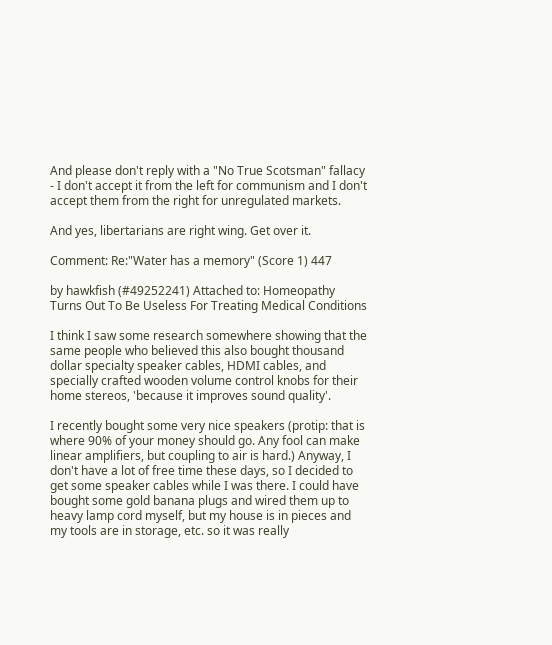And please don't reply with a "No True Scotsman" fallacy - I don't accept it from the left for communism and I don't accept them from the right for unregulated markets.

And yes, libertarians are right wing. Get over it.

Comment: Re:"Water has a memory" (Score 1) 447

by hawkfish (#49252241) Attached to: Homeopathy Turns Out To Be Useless For Treating Medical Conditions

I think I saw some research somewhere showing that the same people who believed this also bought thousand dollar specialty speaker cables, HDMI cables, and specially crafted wooden volume control knobs for their home stereos, 'because it improves sound quality'.

I recently bought some very nice speakers (protip: that is where 90% of your money should go. Any fool can make linear amplifiers, but coupling to air is hard.) Anyway, I don't have a lot of free time these days, so I decided to get some speaker cables while I was there. I could have bought some gold banana plugs and wired them up to heavy lamp cord myself, but my house is in pieces and my tools are in storage, etc. so it was really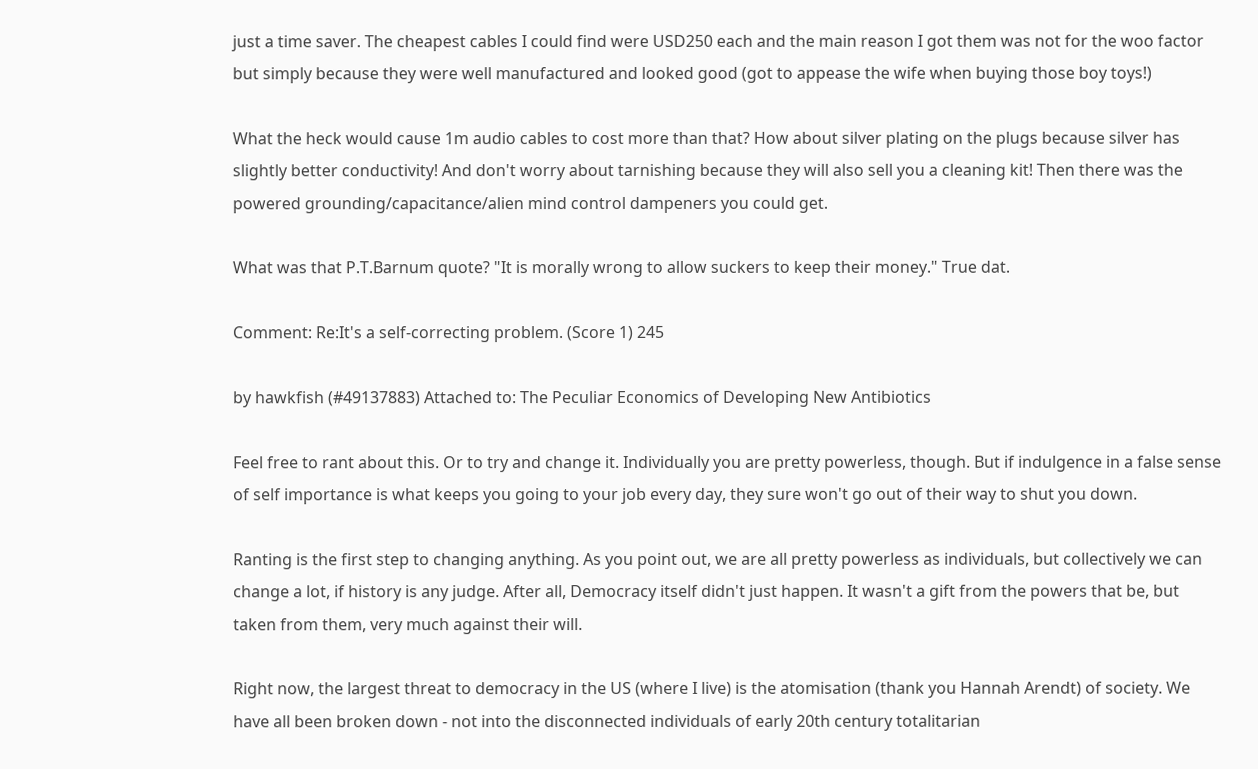just a time saver. The cheapest cables I could find were USD250 each and the main reason I got them was not for the woo factor but simply because they were well manufactured and looked good (got to appease the wife when buying those boy toys!)

What the heck would cause 1m audio cables to cost more than that? How about silver plating on the plugs because silver has slightly better conductivity! And don't worry about tarnishing because they will also sell you a cleaning kit! Then there was the powered grounding/capacitance/alien mind control dampeners you could get.

What was that P.T.Barnum quote? "It is morally wrong to allow suckers to keep their money." True dat.

Comment: Re:It's a self-correcting problem. (Score 1) 245

by hawkfish (#49137883) Attached to: The Peculiar Economics of Developing New Antibiotics

Feel free to rant about this. Or to try and change it. Individually you are pretty powerless, though. But if indulgence in a false sense of self importance is what keeps you going to your job every day, they sure won't go out of their way to shut you down.

Ranting is the first step to changing anything. As you point out, we are all pretty powerless as individuals, but collectively we can change a lot, if history is any judge. After all, Democracy itself didn't just happen. It wasn't a gift from the powers that be, but taken from them, very much against their will.

Right now, the largest threat to democracy in the US (where I live) is the atomisation (thank you Hannah Arendt) of society. We have all been broken down - not into the disconnected individuals of early 20th century totalitarian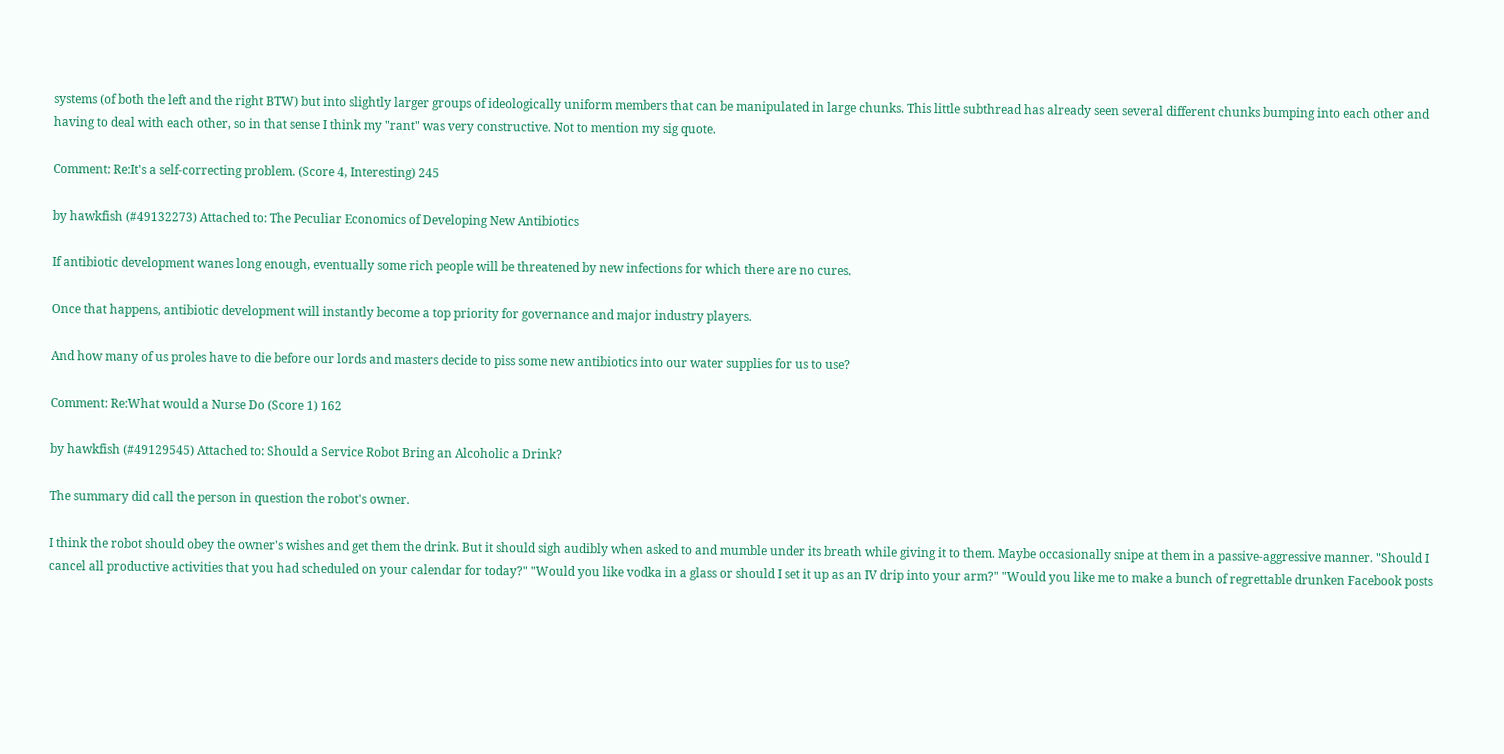systems (of both the left and the right BTW) but into slightly larger groups of ideologically uniform members that can be manipulated in large chunks. This little subthread has already seen several different chunks bumping into each other and having to deal with each other, so in that sense I think my "rant" was very constructive. Not to mention my sig quote.

Comment: Re:It's a self-correcting problem. (Score 4, Interesting) 245

by hawkfish (#49132273) Attached to: The Peculiar Economics of Developing New Antibiotics

If antibiotic development wanes long enough, eventually some rich people will be threatened by new infections for which there are no cures.

Once that happens, antibiotic development will instantly become a top priority for governance and major industry players.

And how many of us proles have to die before our lords and masters decide to piss some new antibiotics into our water supplies for us to use?

Comment: Re:What would a Nurse Do (Score 1) 162

by hawkfish (#49129545) Attached to: Should a Service Robot Bring an Alcoholic a Drink?

The summary did call the person in question the robot's owner.

I think the robot should obey the owner's wishes and get them the drink. But it should sigh audibly when asked to and mumble under its breath while giving it to them. Maybe occasionally snipe at them in a passive-aggressive manner. "Should I cancel all productive activities that you had scheduled on your calendar for today?" "Would you like vodka in a glass or should I set it up as an IV drip into your arm?" "Would you like me to make a bunch of regrettable drunken Facebook posts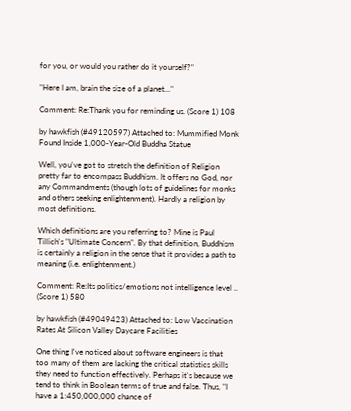for you, or would you rather do it yourself?"

"Here I am, brain the size of a planet..."

Comment: Re:Thank you for reminding us. (Score 1) 108

by hawkfish (#49120597) Attached to: Mummified Monk Found Inside 1,000-Year-Old Buddha Statue

Well, you've got to stretch the definition of Religion pretty far to encompass Buddhism. It offers no God, nor any Commandments (though lots of guidelines for monks and others seeking enlightenment). Hardly a religion by most definitions.

Which definitions are you referring to? Mine is Paul Tillich's "Ultimate Concern". By that definition, Buddhism is certainly a religion in the sense that it provides a path to meaning (i.e. enlightenment.)

Comment: Re:Its politics/emotions not intelligence level .. (Score 1) 580

by hawkfish (#49049423) Attached to: Low Vaccination Rates At Silicon Valley Daycare Facilities

One thing I've noticed about software engineers is that too many of them are lacking the critical statistics skills they need to function effectively. Perhaps it's because we tend to think in Boolean terms of true and false. Thus, "I have a 1:450,000,000 chance of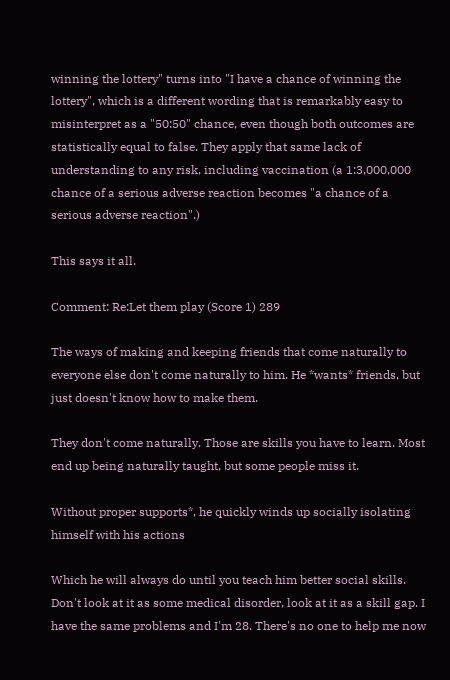winning the lottery" turns into "I have a chance of winning the lottery", which is a different wording that is remarkably easy to misinterpret as a "50:50" chance, even though both outcomes are statistically equal to false. They apply that same lack of understanding to any risk, including vaccination (a 1:3,000,000 chance of a serious adverse reaction becomes "a chance of a serious adverse reaction".)

This says it all.

Comment: Re:Let them play (Score 1) 289

The ways of making and keeping friends that come naturally to everyone else don't come naturally to him. He *wants* friends, but just doesn't know how to make them.

They don't come naturally. Those are skills you have to learn. Most end up being naturally taught, but some people miss it.

Without proper supports*, he quickly winds up socially isolating himself with his actions

Which he will always do until you teach him better social skills. Don't look at it as some medical disorder, look at it as a skill gap. I have the same problems and I'm 28. There's no one to help me now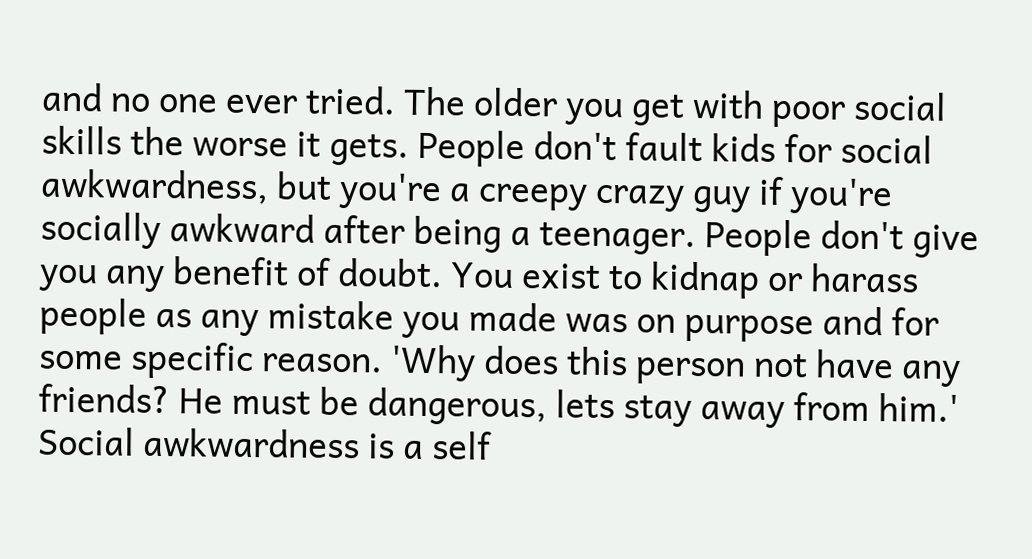and no one ever tried. The older you get with poor social skills the worse it gets. People don't fault kids for social awkwardness, but you're a creepy crazy guy if you're socially awkward after being a teenager. People don't give you any benefit of doubt. You exist to kidnap or harass people as any mistake you made was on purpose and for some specific reason. 'Why does this person not have any friends? He must be dangerous, lets stay away from him.' Social awkwardness is a self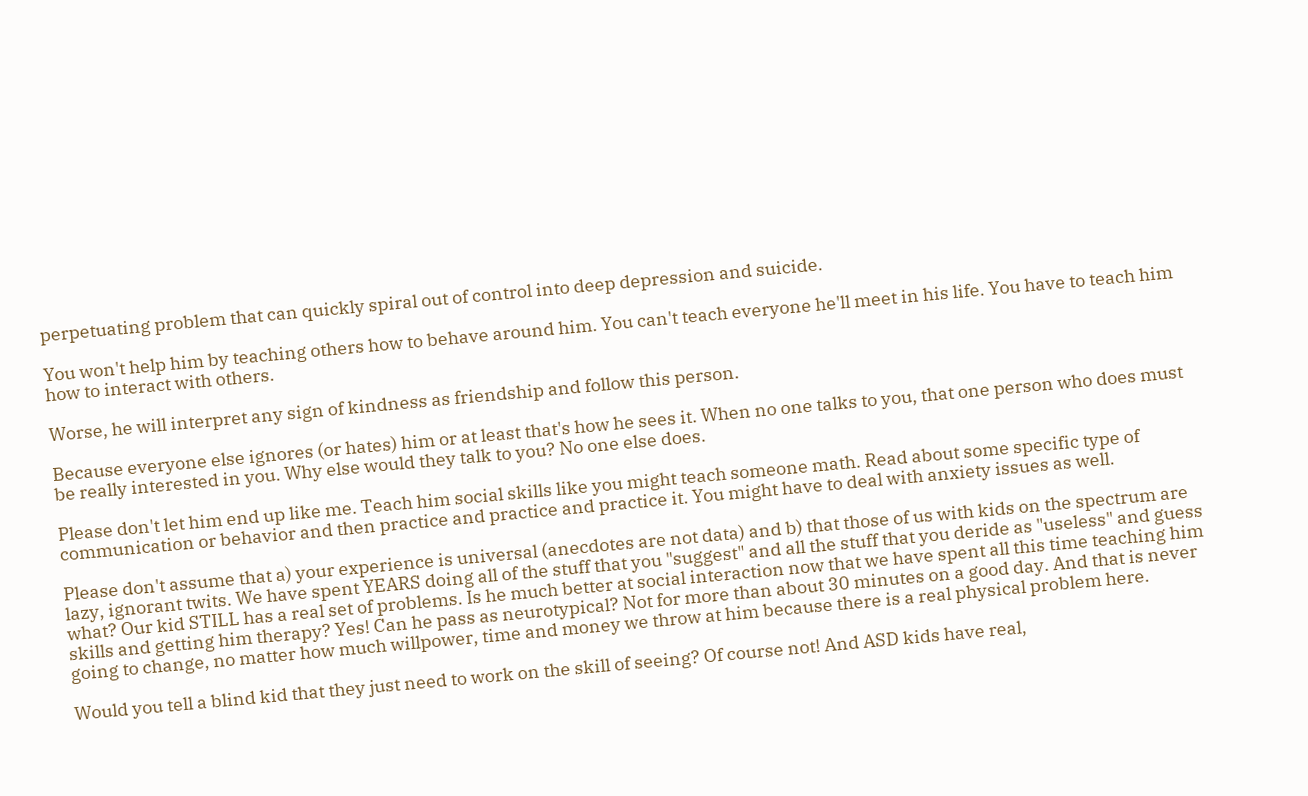perpetuating problem that can quickly spiral out of control into deep depression and suicide.

You won't help him by teaching others how to behave around him. You can't teach everyone he'll meet in his life. You have to teach him how to interact with others.

Worse, he will interpret any sign of kindness as friendship and follow this person.

Because everyone else ignores (or hates) him or at least that's how he sees it. When no one talks to you, that one person who does must be really interested in you. Why else would they talk to you? No one else does.

Please don't let him end up like me. Teach him social skills like you might teach someone math. Read about some specific type of communication or behavior and then practice and practice and practice it. You might have to deal with anxiety issues as well.

Please don't assume that a) your experience is universal (anecdotes are not data) and b) that those of us with kids on the spectrum are lazy, ignorant twits. We have spent YEARS doing all of the stuff that you "suggest" and all the stuff that you deride as "useless" and guess what? Our kid STILL has a real set of problems. Is he much better at social interaction now that we have spent all this time teaching him skills and getting him therapy? Yes! Can he pass as neurotypical? Not for more than about 30 minutes on a good day. And that is never going to change, no matter how much willpower, time and money we throw at him because there is a real physical problem here.

Would you tell a blind kid that they just need to work on the skill of seeing? Of course not! And ASD kids have real,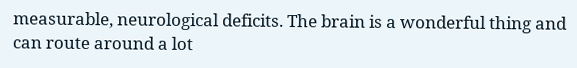measurable, neurological deficits. The brain is a wonderful thing and can route around a lot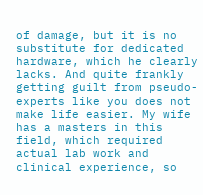of damage, but it is no substitute for dedicated hardware, which he clearly lacks. And quite frankly getting guilt from pseudo-experts like you does not make life easier. My wife has a masters in this field, which required actual lab work and clinical experience, so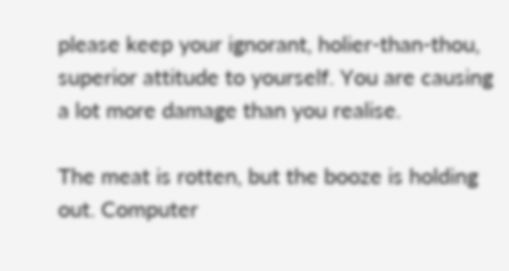please keep your ignorant, holier-than-thou, superior attitude to yourself. You are causing a lot more damage than you realise.

The meat is rotten, but the booze is holding out. Computer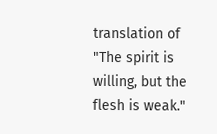translation of "The spirit is willing, but the flesh is weak."